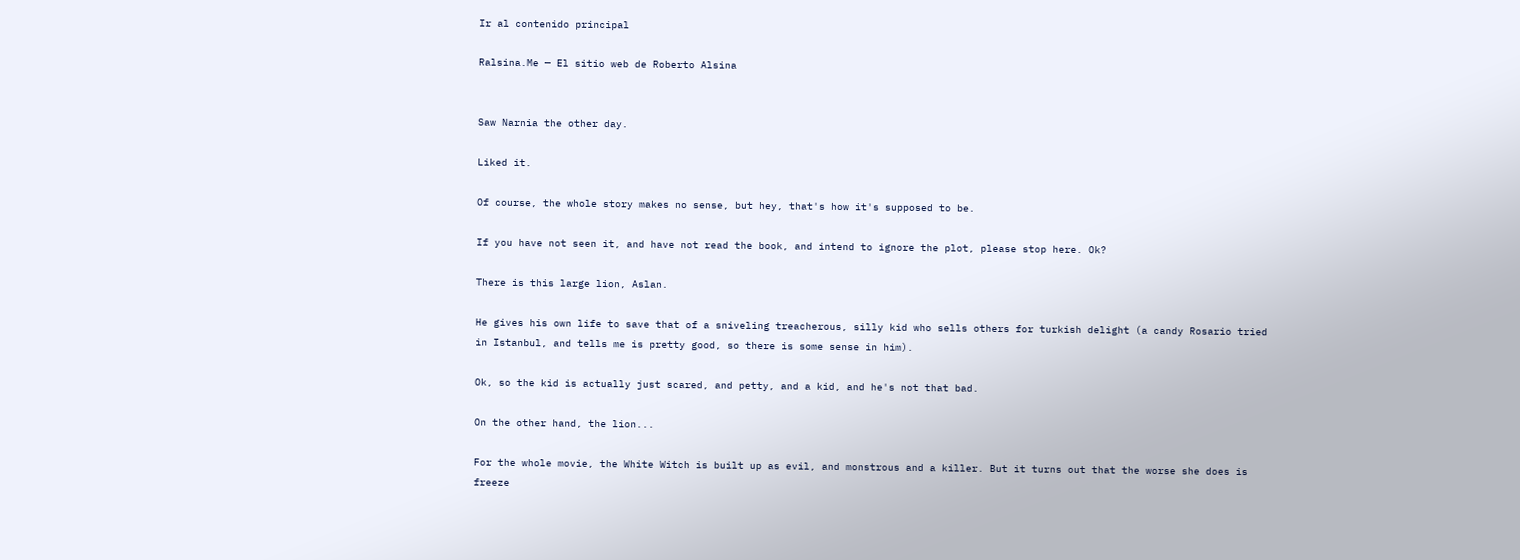Ir al contenido principal

Ralsina.Me — El sitio web de Roberto Alsina


Saw Narnia the other day.

Liked it.

Of course, the whole story makes no sense, but hey, that's how it's supposed to be.

If you have not seen it, and have not read the book, and intend to ignore the plot, please stop here. Ok?

There is this large lion, Aslan.

He gives his own life to save that of a sniveling treacherous, silly kid who sells others for turkish delight (a candy Rosario tried in Istanbul, and tells me is pretty good, so there is some sense in him).

Ok, so the kid is actually just scared, and petty, and a kid, and he's not that bad.

On the other hand, the lion...

For the whole movie, the White Witch is built up as evil, and monstrous and a killer. But it turns out that the worse she does is freeze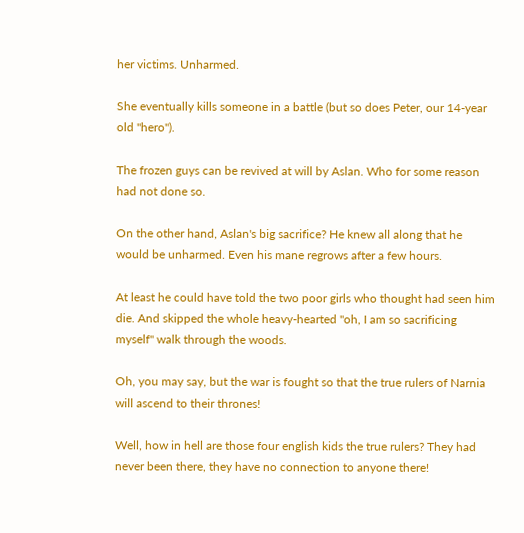her victims. Unharmed.

She eventually kills someone in a battle (but so does Peter, our 14-year old "hero").

The frozen guys can be revived at will by Aslan. Who for some reason had not done so.

On the other hand, Aslan's big sacrifice? He knew all along that he would be unharmed. Even his mane regrows after a few hours.

At least he could have told the two poor girls who thought had seen him die. And skipped the whole heavy-hearted "oh, I am so sacrificing myself" walk through the woods.

Oh, you may say, but the war is fought so that the true rulers of Narnia will ascend to their thrones!

Well, how in hell are those four english kids the true rulers? They had never been there, they have no connection to anyone there!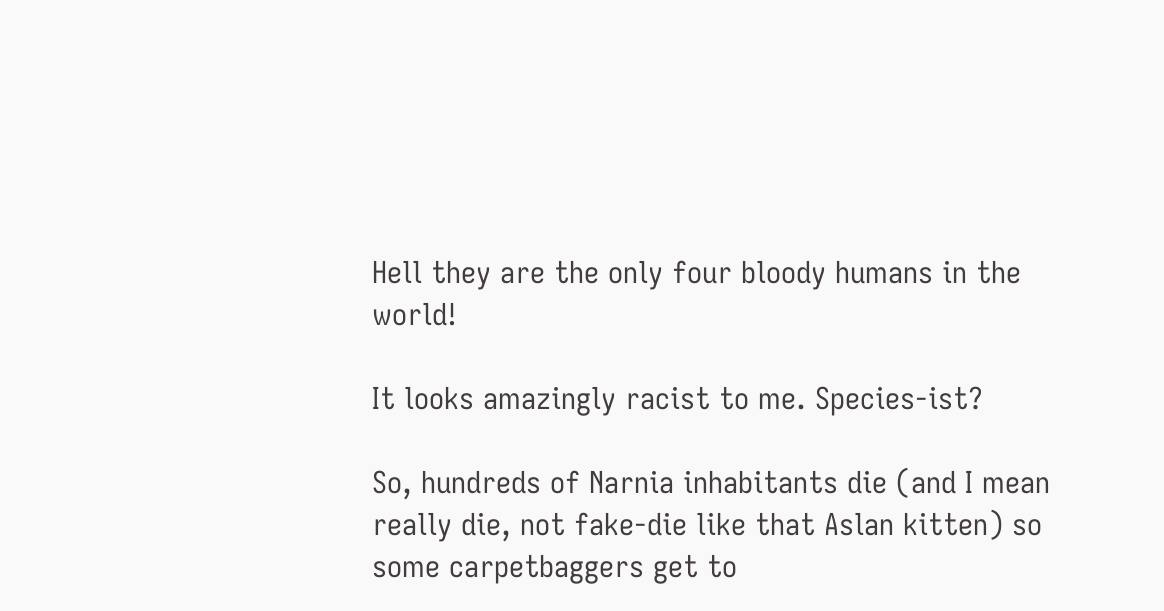Hell they are the only four bloody humans in the world!

It looks amazingly racist to me. Species-ist?

So, hundreds of Narnia inhabitants die (and I mean really die, not fake-die like that Aslan kitten) so some carpetbaggers get to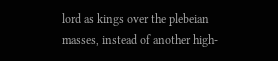lord as kings over the plebeian masses, instead of another high-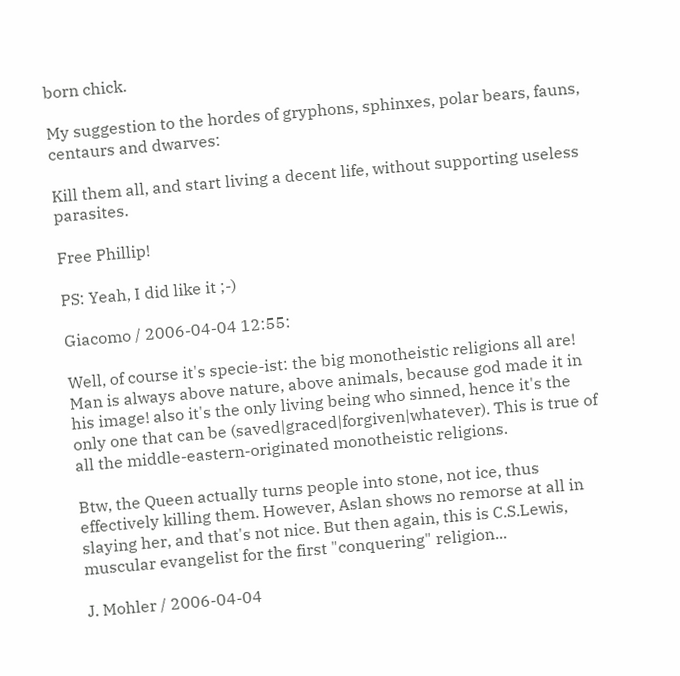born chick.

My suggestion to the hordes of gryphons, sphinxes, polar bears, fauns, centaurs and dwarves:

Kill them all, and start living a decent life, without supporting useless parasites.

Free Phillip!

PS: Yeah, I did like it ;-)

Giacomo / 2006-04-04 12:55:

Well, of course it's specie-ist: the big monotheistic religions all are! Man is always above nature, above animals, because god made it in his image! also it's the only living being who sinned, hence it's the only one that can be (saved|graced|forgiven|whatever). This is true of all the middle-eastern-originated monotheistic religions.

Btw, the Queen actually turns people into stone, not ice, thus effectively killing them. However, Aslan shows no remorse at all in slaying her, and that's not nice. But then again, this is C.S.Lewis, muscular evangelist for the first "conquering" religion...

J. Mohler / 2006-04-04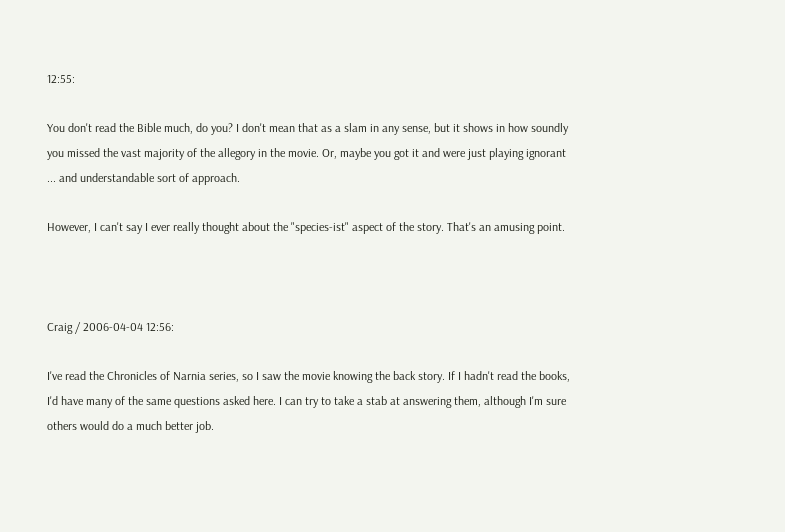12:55:

You don't read the Bible much, do you? I don't mean that as a slam in any sense, but it shows in how soundly you missed the vast majority of the allegory in the movie. Or, maybe you got it and were just playing ignorant ... and understandable sort of approach.

However, I can't say I ever really thought about the "species-ist" aspect of the story. That's an amusing point.



Craig / 2006-04-04 12:56:

I've read the Chronicles of Narnia series, so I saw the movie knowing the back story. If I hadn't read the books, I'd have many of the same questions asked here. I can try to take a stab at answering them, although I'm sure others would do a much better job.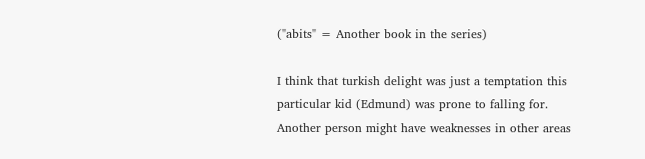("abits" = Another book in the series)

I think that turkish delight was just a temptation this particular kid (Edmund) was prone to falling for. Another person might have weaknesses in other areas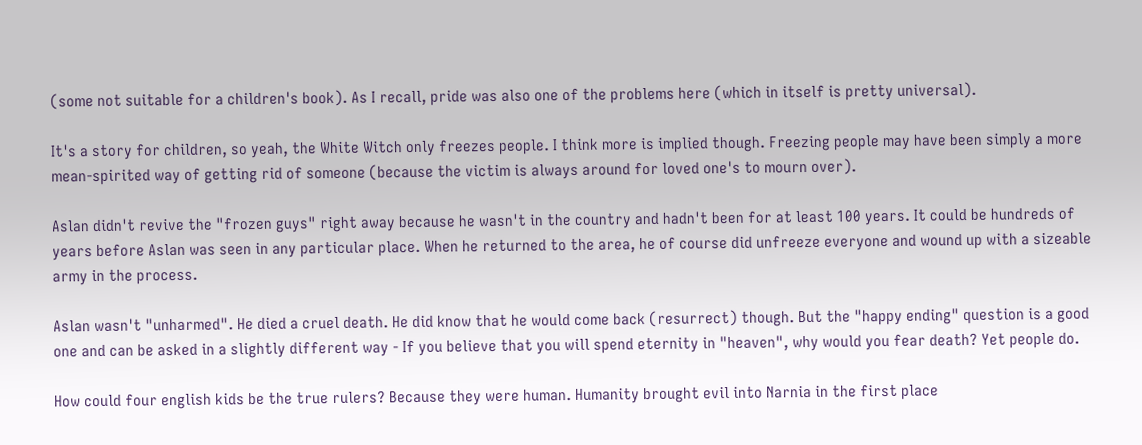(some not suitable for a children's book). As I recall, pride was also one of the problems here (which in itself is pretty universal).

It's a story for children, so yeah, the White Witch only freezes people. I think more is implied though. Freezing people may have been simply a more mean-spirited way of getting rid of someone (because the victim is always around for loved one's to mourn over).

Aslan didn't revive the "frozen guys" right away because he wasn't in the country and hadn't been for at least 100 years. It could be hundreds of years before Aslan was seen in any particular place. When he returned to the area, he of course did unfreeze everyone and wound up with a sizeable army in the process.

Aslan wasn't "unharmed". He died a cruel death. He did know that he would come back (resurrect) though. But the "happy ending" question is a good one and can be asked in a slightly different way - If you believe that you will spend eternity in "heaven", why would you fear death? Yet people do.

How could four english kids be the true rulers? Because they were human. Humanity brought evil into Narnia in the first place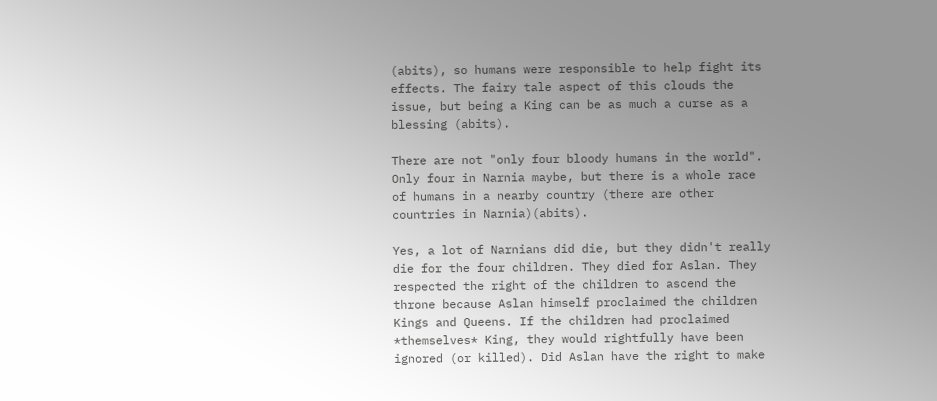(abits), so humans were responsible to help fight its effects. The fairy tale aspect of this clouds the issue, but being a King can be as much a curse as a blessing (abits).

There are not "only four bloody humans in the world". Only four in Narnia maybe, but there is a whole race of humans in a nearby country (there are other countries in Narnia)(abits).

Yes, a lot of Narnians did die, but they didn't really die for the four children. They died for Aslan. They respected the right of the children to ascend the throne because Aslan himself proclaimed the children Kings and Queens. If the children had proclaimed *themselves* King, they would rightfully have been ignored (or killed). Did Aslan have the right to make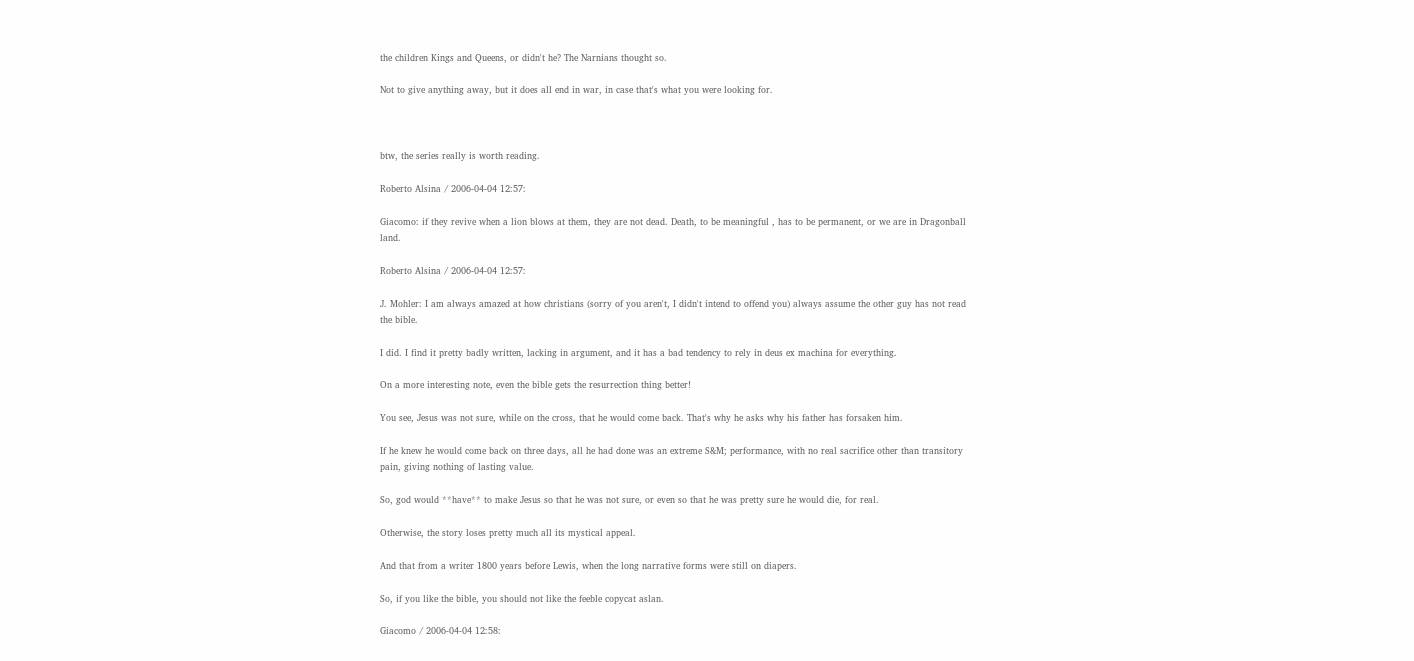the children Kings and Queens, or didn't he? The Narnians thought so.

Not to give anything away, but it does all end in war, in case that's what you were looking for.



btw, the series really is worth reading.

Roberto Alsina / 2006-04-04 12:57:

Giacomo: if they revive when a lion blows at them, they are not dead. Death, to be meaningful , has to be permanent, or we are in Dragonball land.

Roberto Alsina / 2006-04-04 12:57:

J. Mohler: I am always amazed at how christians (sorry of you aren't, I didn't intend to offend you) always assume the other guy has not read the bible.

I did. I find it pretty badly written, lacking in argument, and it has a bad tendency to rely in deus ex machina for everything.

On a more interesting note, even the bible gets the resurrection thing better!

You see, Jesus was not sure, while on the cross, that he would come back. That's why he asks why his father has forsaken him.

If he knew he would come back on three days, all he had done was an extreme S&M; performance, with no real sacrifice other than transitory pain, giving nothing of lasting value.

So, god would **have** to make Jesus so that he was not sure, or even so that he was pretty sure he would die, for real.

Otherwise, the story loses pretty much all its mystical appeal.

And that from a writer 1800 years before Lewis, when the long narrative forms were still on diapers.

So, if you like the bible, you should not like the feeble copycat aslan.

Giacomo / 2006-04-04 12:58: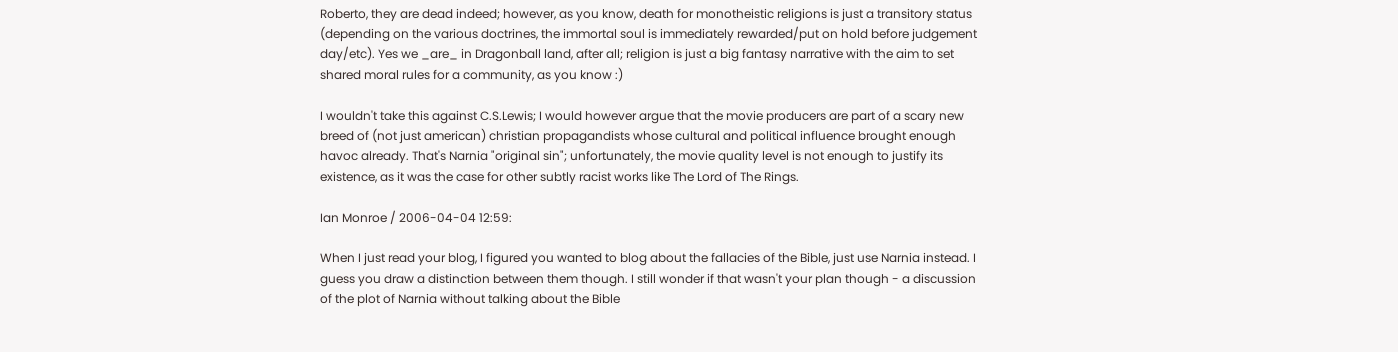Roberto, they are dead indeed; however, as you know, death for monotheistic religions is just a transitory status (depending on the various doctrines, the immortal soul is immediately rewarded/put on hold before judgement day/etc). Yes we _are_ in Dragonball land, after all; religion is just a big fantasy narrative with the aim to set shared moral rules for a community, as you know :)

I wouldn't take this against C.S.Lewis; I would however argue that the movie producers are part of a scary new breed of (not just american) christian propagandists whose cultural and political influence brought enough havoc already. That's Narnia "original sin"; unfortunately, the movie quality level is not enough to justify its existence, as it was the case for other subtly racist works like The Lord of The Rings.

Ian Monroe / 2006-04-04 12:59:

When I just read your blog, I figured you wanted to blog about the fallacies of the Bible, just use Narnia instead. I guess you draw a distinction between them though. I still wonder if that wasn't your plan though - a discussion of the plot of Narnia without talking about the Bible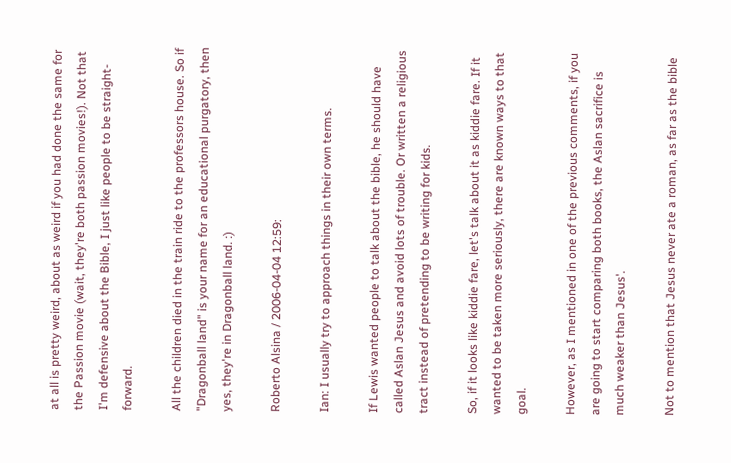at all is pretty weird, about as weird if you had done the same for the Passion movie (wait, they're both passion movies!). Not that I'm defensive about the Bible, I just like people to be straight-forward.

All the children died in the train ride to the professors house. So if "Dragonball land" is your name for an educational purgatory, then yes, they're in Dragonball land. :)

Roberto Alsina / 2006-04-04 12:59:

Ian: I usually try to approach things in their own terms.

If Lewis wanted people to talk about the bible, he should have called Aslan Jesus and avoid lots of trouble. Or written a religious tract instead of pretending to be writing for kids.

So, if it looks like kiddie fare, let's talk about it as kiddie fare. If it wanted to be taken more seriously, there are known ways to that goal.

However, as I mentioned in one of the previous comments, if you are going to start comparing both books, the Aslan sacrifice is much weaker than Jesus'.

Not to mention that Jesus never ate a roman, as far as the bible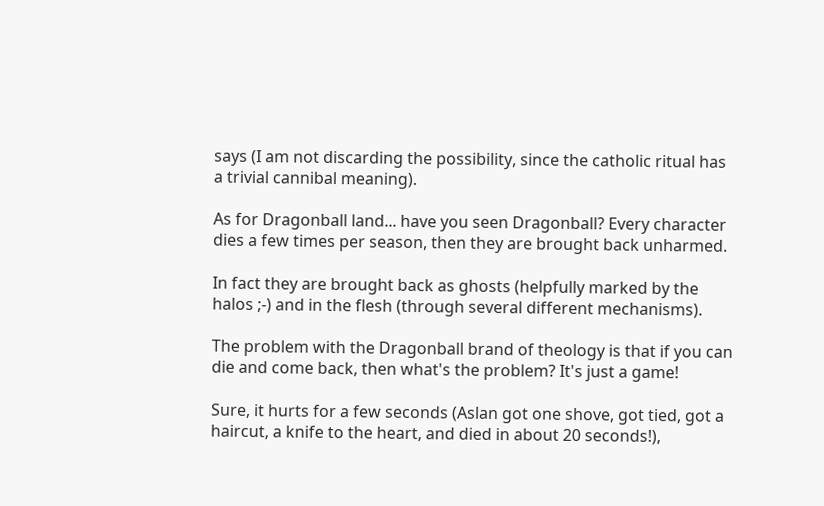says (I am not discarding the possibility, since the catholic ritual has a trivial cannibal meaning).

As for Dragonball land... have you seen Dragonball? Every character dies a few times per season, then they are brought back unharmed.

In fact they are brought back as ghosts (helpfully marked by the halos ;-) and in the flesh (through several different mechanisms).

The problem with the Dragonball brand of theology is that if you can die and come back, then what's the problem? It's just a game!

Sure, it hurts for a few seconds (Aslan got one shove, got tied, got a haircut, a knife to the heart, and died in about 20 seconds!),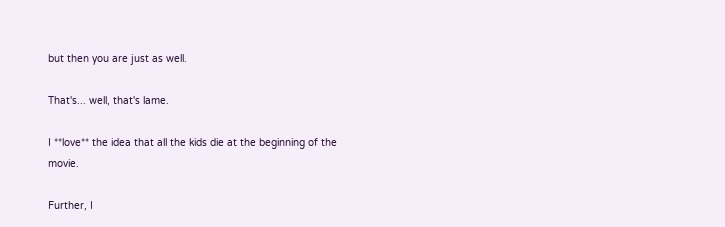but then you are just as well.

That's... well, that's lame.

I **love** the idea that all the kids die at the beginning of the movie.

Further, I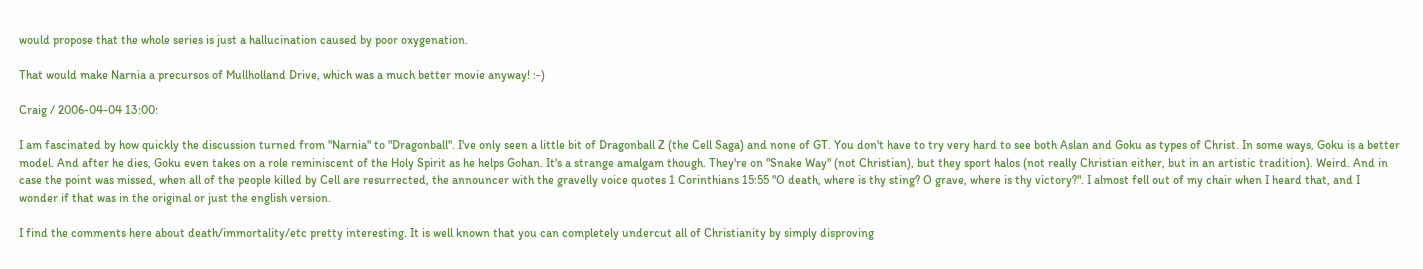would propose that the whole series is just a hallucination caused by poor oxygenation.

That would make Narnia a precursos of Mullholland Drive, which was a much better movie anyway! :-)

Craig / 2006-04-04 13:00:

I am fascinated by how quickly the discussion turned from "Narnia" to "Dragonball". I've only seen a little bit of Dragonball Z (the Cell Saga) and none of GT. You don't have to try very hard to see both Aslan and Goku as types of Christ. In some ways, Goku is a better model. And after he dies, Goku even takes on a role reminiscent of the Holy Spirit as he helps Gohan. It's a strange amalgam though. They're on "Snake Way" (not Christian), but they sport halos (not really Christian either, but in an artistic tradition). Weird. And in case the point was missed, when all of the people killed by Cell are resurrected, the announcer with the gravelly voice quotes 1 Corinthians 15:55 "O death, where is thy sting? O grave, where is thy victory?". I almost fell out of my chair when I heard that, and I wonder if that was in the original or just the english version.

I find the comments here about death/immortality/etc pretty interesting. It is well known that you can completely undercut all of Christianity by simply disproving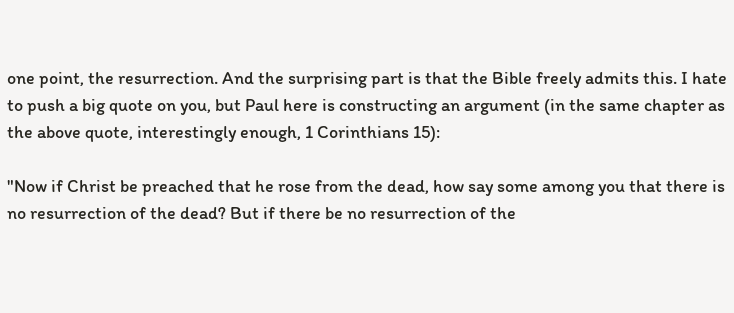one point, the resurrection. And the surprising part is that the Bible freely admits this. I hate to push a big quote on you, but Paul here is constructing an argument (in the same chapter as the above quote, interestingly enough, 1 Corinthians 15):

"Now if Christ be preached that he rose from the dead, how say some among you that there is no resurrection of the dead? But if there be no resurrection of the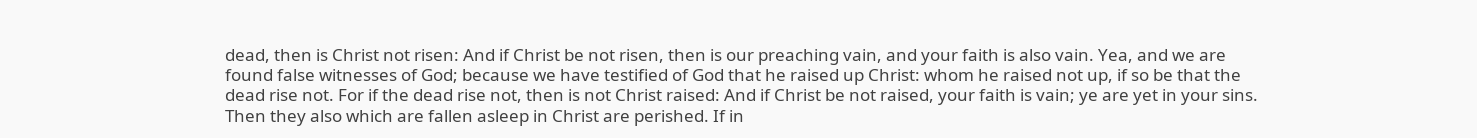dead, then is Christ not risen: And if Christ be not risen, then is our preaching vain, and your faith is also vain. Yea, and we are found false witnesses of God; because we have testified of God that he raised up Christ: whom he raised not up, if so be that the dead rise not. For if the dead rise not, then is not Christ raised: And if Christ be not raised, your faith is vain; ye are yet in your sins. Then they also which are fallen asleep in Christ are perished. If in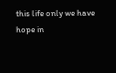this life only we have hope in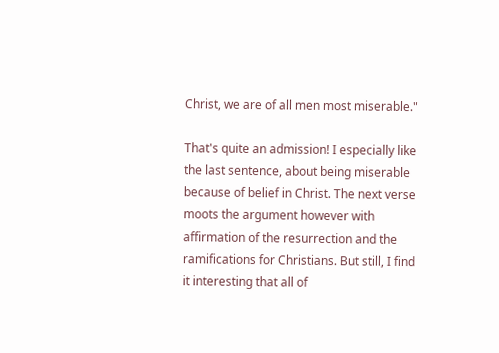Christ, we are of all men most miserable."

That's quite an admission! I especially like the last sentence, about being miserable because of belief in Christ. The next verse moots the argument however with affirmation of the resurrection and the ramifications for Christians. But still, I find it interesting that all of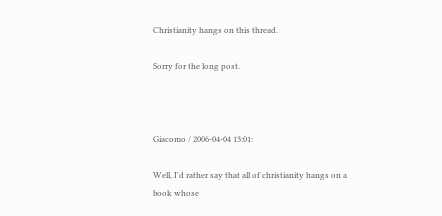Christianity hangs on this thread.

Sorry for the long post.



Giacomo / 2006-04-04 13:01:

Well, I'd rather say that all of christianity hangs on a book whose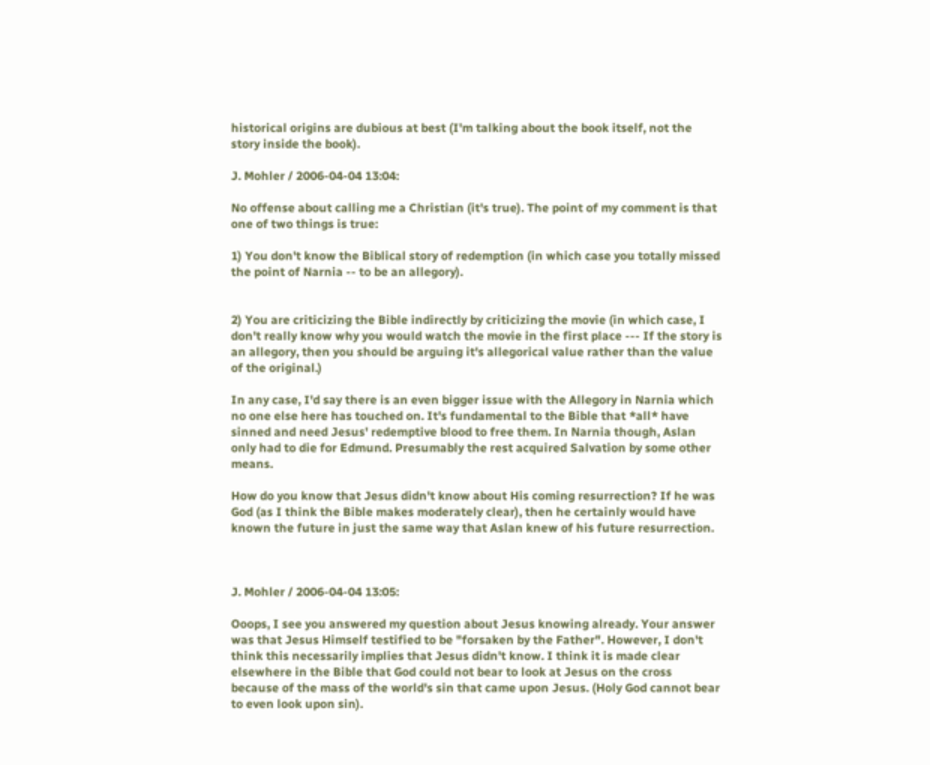historical origins are dubious at best (I'm talking about the book itself, not the story inside the book).

J. Mohler / 2006-04-04 13:04:

No offense about calling me a Christian (it's true). The point of my comment is that one of two things is true:

1) You don't know the Biblical story of redemption (in which case you totally missed the point of Narnia -- to be an allegory).


2) You are criticizing the Bible indirectly by criticizing the movie (in which case, I don't really know why you would watch the movie in the first place --- If the story is an allegory, then you should be arguing it's allegorical value rather than the value of the original.)

In any case, I'd say there is an even bigger issue with the Allegory in Narnia which no one else here has touched on. It's fundamental to the Bible that *all* have sinned and need Jesus' redemptive blood to free them. In Narnia though, Aslan only had to die for Edmund. Presumably the rest acquired Salvation by some other means.

How do you know that Jesus didn't know about His coming resurrection? If he was God (as I think the Bible makes moderately clear), then he certainly would have known the future in just the same way that Aslan knew of his future resurrection.



J. Mohler / 2006-04-04 13:05:

Ooops, I see you answered my question about Jesus knowing already. Your answer was that Jesus Himself testified to be "forsaken by the Father". However, I don't think this necessarily implies that Jesus didn't know. I think it is made clear elsewhere in the Bible that God could not bear to look at Jesus on the cross because of the mass of the world's sin that came upon Jesus. (Holy God cannot bear to even look upon sin).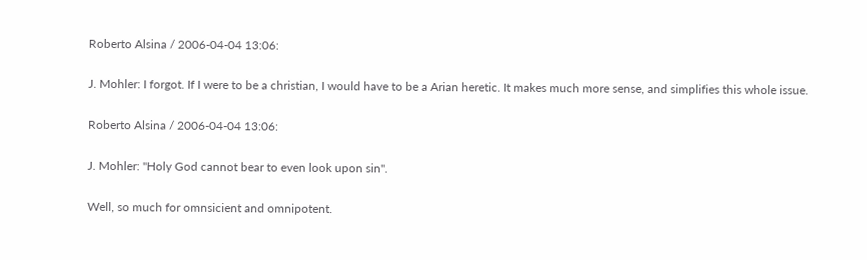Roberto Alsina / 2006-04-04 13:06:

J. Mohler: I forgot. If I were to be a christian, I would have to be a Arian heretic. It makes much more sense, and simplifies this whole issue.

Roberto Alsina / 2006-04-04 13:06:

J. Mohler: "Holy God cannot bear to even look upon sin".

Well, so much for omnsicient and omnipotent.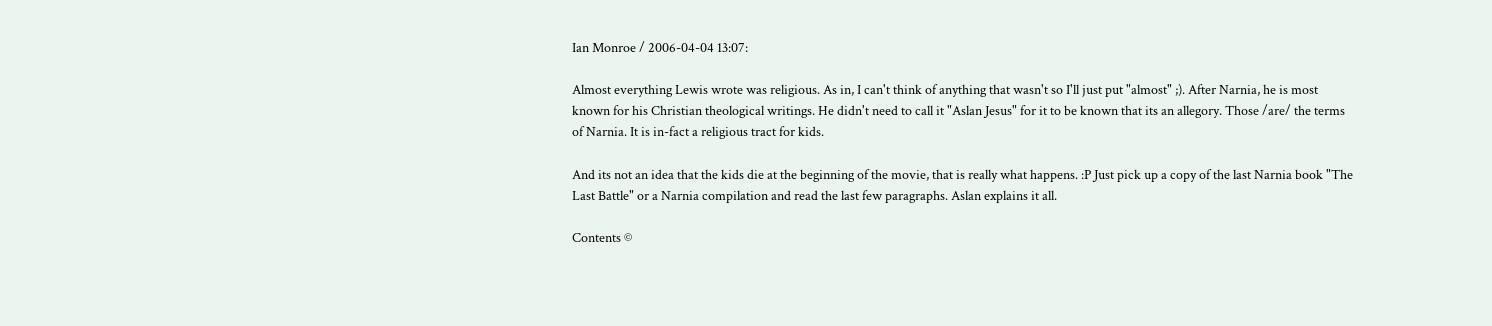Ian Monroe / 2006-04-04 13:07:

Almost everything Lewis wrote was religious. As in, I can't think of anything that wasn't so I'll just put "almost" ;). After Narnia, he is most known for his Christian theological writings. He didn't need to call it "Aslan Jesus" for it to be known that its an allegory. Those /are/ the terms of Narnia. It is in-fact a religious tract for kids.

And its not an idea that the kids die at the beginning of the movie, that is really what happens. :P Just pick up a copy of the last Narnia book "The Last Battle" or a Narnia compilation and read the last few paragraphs. Aslan explains it all.

Contents ©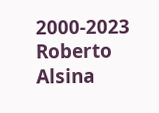2000-2023 Roberto Alsina